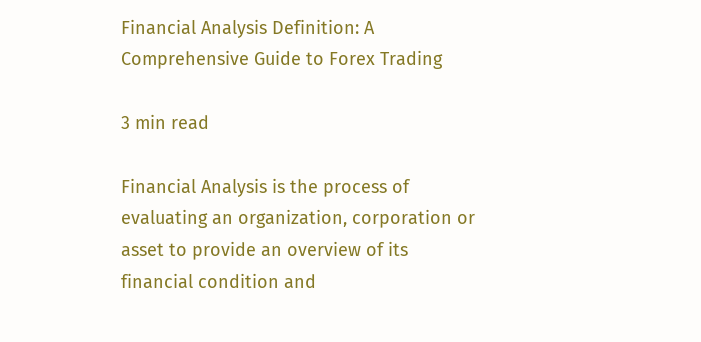Financial Analysis Definition: A Comprehensive Guide to Forex Trading

3 min read

Financial Analysis is the process of evaluating an organization, corporation or asset to provide an overview of its financial condition and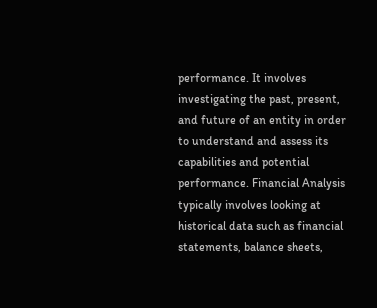performance. It involves investigating the past, present, and future of an entity in order to understand and assess its capabilities and potential performance. Financial Analysis typically involves looking at historical data such as financial statements, balance sheets,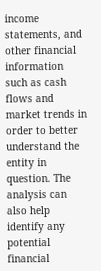income statements, and other financial information such as cash flows and market trends in order to better understand the entity in question. The analysis can also help identify any potential financial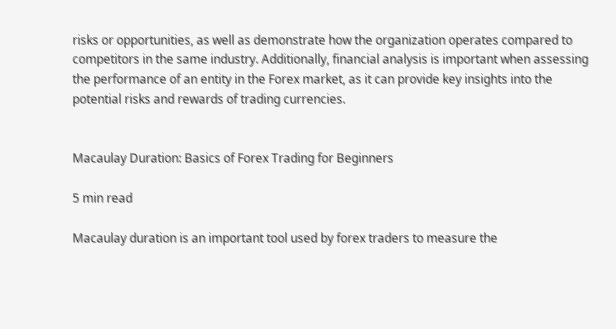risks or opportunities, as well as demonstrate how the organization operates compared to competitors in the same industry. Additionally, financial analysis is important when assessing the performance of an entity in the Forex market, as it can provide key insights into the potential risks and rewards of trading currencies.


Macaulay Duration: Basics of Forex Trading for Beginners

5 min read

Macaulay duration is an important tool used by forex traders to measure the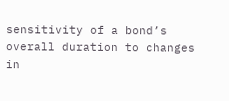sensitivity of a bond’s overall duration to changes in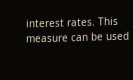interest rates. This measure can be used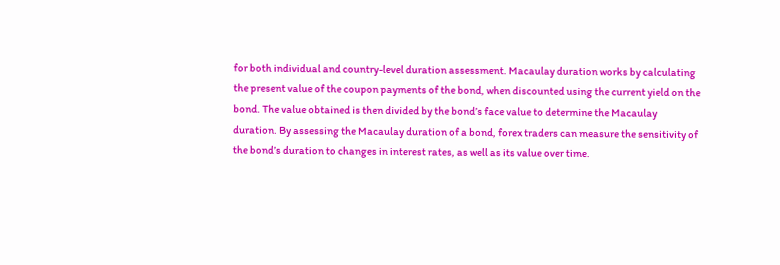for both individual and country-level duration assessment. Macaulay duration works by calculating the present value of the coupon payments of the bond, when discounted using the current yield on the bond. The value obtained is then divided by the bond’s face value to determine the Macaulay duration. By assessing the Macaulay duration of a bond, forex traders can measure the sensitivity of the bond’s duration to changes in interest rates, as well as its value over time.